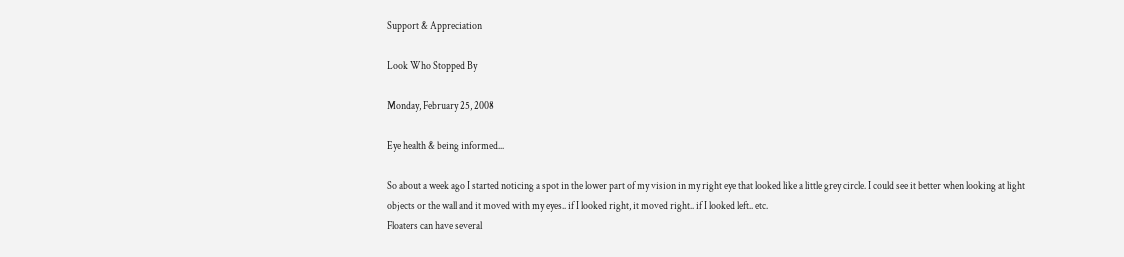Support & Appreciation

Look Who Stopped By

Monday, February 25, 2008

Eye health & being informed...

So about a week ago I started noticing a spot in the lower part of my vision in my right eye that looked like a little grey circle. I could see it better when looking at light objects or the wall and it moved with my eyes.. if I looked right, it moved right.. if I looked left.. etc.
Floaters can have several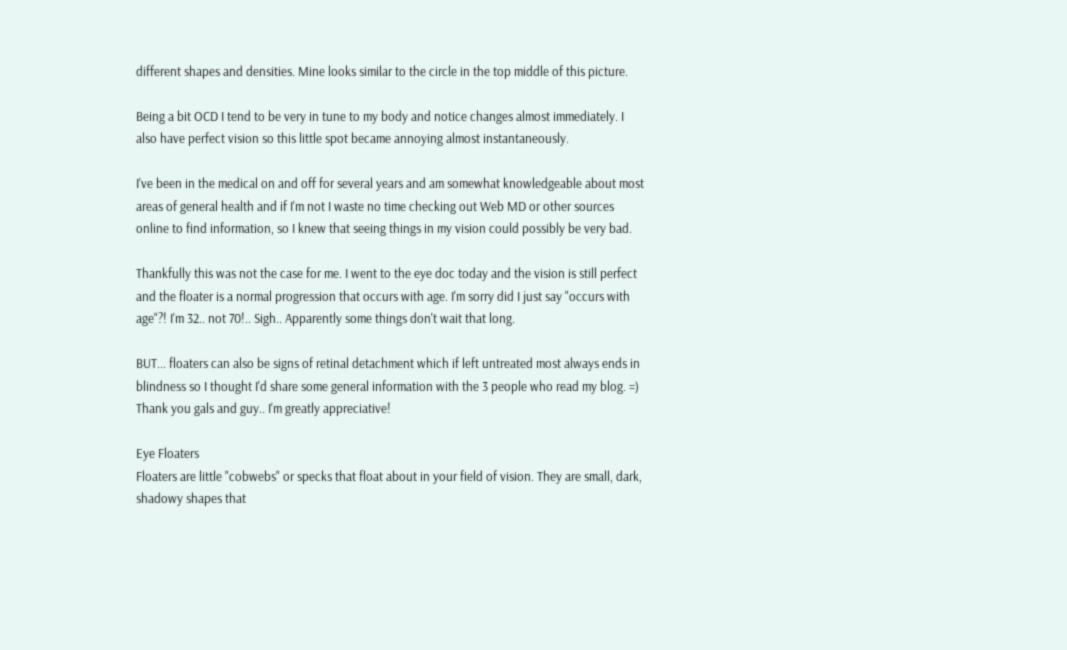different shapes and densities. Mine looks similar to the circle in the top middle of this picture.

Being a bit OCD I tend to be very in tune to my body and notice changes almost immediately. I also have perfect vision so this little spot became annoying almost instantaneously.

I've been in the medical on and off for several years and am somewhat knowledgeable about most areas of general health and if I'm not I waste no time checking out Web MD or other sources online to find information, so I knew that seeing things in my vision could possibly be very bad.

Thankfully this was not the case for me. I went to the eye doc today and the vision is still perfect and the floater is a normal progression that occurs with age. I'm sorry did I just say "occurs with age"?! I'm 32.. not 70!.. Sigh.. Apparently some things don't wait that long.

BUT... floaters can also be signs of retinal detachment which if left untreated most always ends in blindness so I thought I'd share some general information with the 3 people who read my blog. =) Thank you gals and guy.. I'm greatly appreciative!

Eye Floaters
Floaters are little "cobwebs" or specks that float about in your field of vision. They are small, dark, shadowy shapes that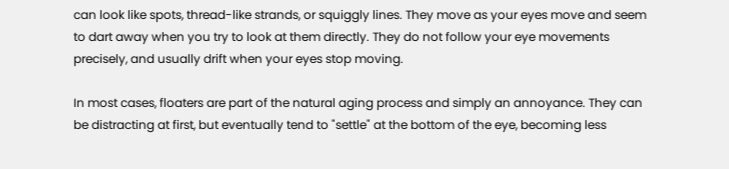can look like spots, thread-like strands, or squiggly lines. They move as your eyes move and seem to dart away when you try to look at them directly. They do not follow your eye movements precisely, and usually drift when your eyes stop moving.

In most cases, floaters are part of the natural aging process and simply an annoyance. They can be distracting at first, but eventually tend to "settle" at the bottom of the eye, becoming less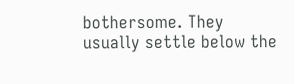bothersome. They usually settle below the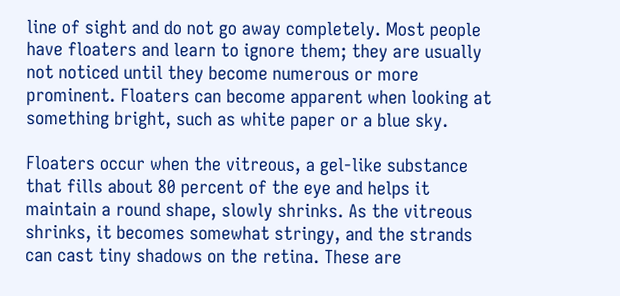line of sight and do not go away completely. Most people have floaters and learn to ignore them; they are usually not noticed until they become numerous or more prominent. Floaters can become apparent when looking at something bright, such as white paper or a blue sky.

Floaters occur when the vitreous, a gel-like substance that fills about 80 percent of the eye and helps it maintain a round shape, slowly shrinks. As the vitreous shrinks, it becomes somewhat stringy, and the strands can cast tiny shadows on the retina. These are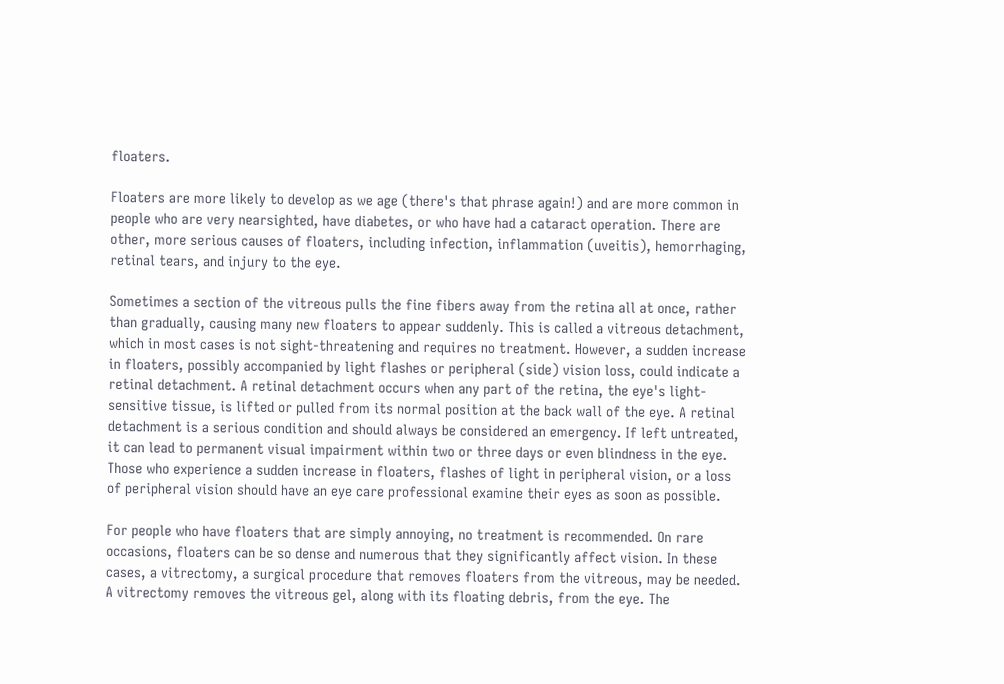floaters.

Floaters are more likely to develop as we age (there's that phrase again!) and are more common in people who are very nearsighted, have diabetes, or who have had a cataract operation. There are other, more serious causes of floaters, including infection, inflammation (uveitis), hemorrhaging, retinal tears, and injury to the eye.

Sometimes a section of the vitreous pulls the fine fibers away from the retina all at once, rather than gradually, causing many new floaters to appear suddenly. This is called a vitreous detachment, which in most cases is not sight-threatening and requires no treatment. However, a sudden increase in floaters, possibly accompanied by light flashes or peripheral (side) vision loss, could indicate a retinal detachment. A retinal detachment occurs when any part of the retina, the eye's light-sensitive tissue, is lifted or pulled from its normal position at the back wall of the eye. A retinal detachment is a serious condition and should always be considered an emergency. If left untreated, it can lead to permanent visual impairment within two or three days or even blindness in the eye. Those who experience a sudden increase in floaters, flashes of light in peripheral vision, or a loss of peripheral vision should have an eye care professional examine their eyes as soon as possible.

For people who have floaters that are simply annoying, no treatment is recommended. On rare occasions, floaters can be so dense and numerous that they significantly affect vision. In these cases, a vitrectomy, a surgical procedure that removes floaters from the vitreous, may be needed. A vitrectomy removes the vitreous gel, along with its floating debris, from the eye. The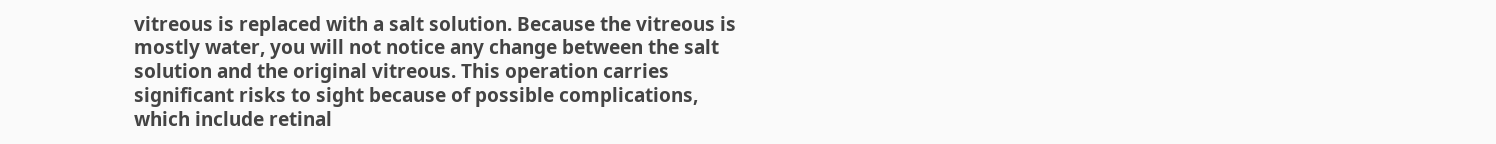vitreous is replaced with a salt solution. Because the vitreous is mostly water, you will not notice any change between the salt solution and the original vitreous. This operation carries significant risks to sight because of possible complications, which include retinal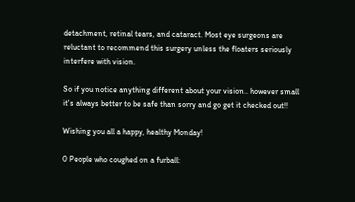detachment, retinal tears, and cataract. Most eye surgeons are reluctant to recommend this surgery unless the floaters seriously interfere with vision.

So if you notice anything different about your vision.. however small it's always better to be safe than sorry and go get it checked out!!

Wishing you all a happy, healthy Monday!

0 People who coughed on a furball: